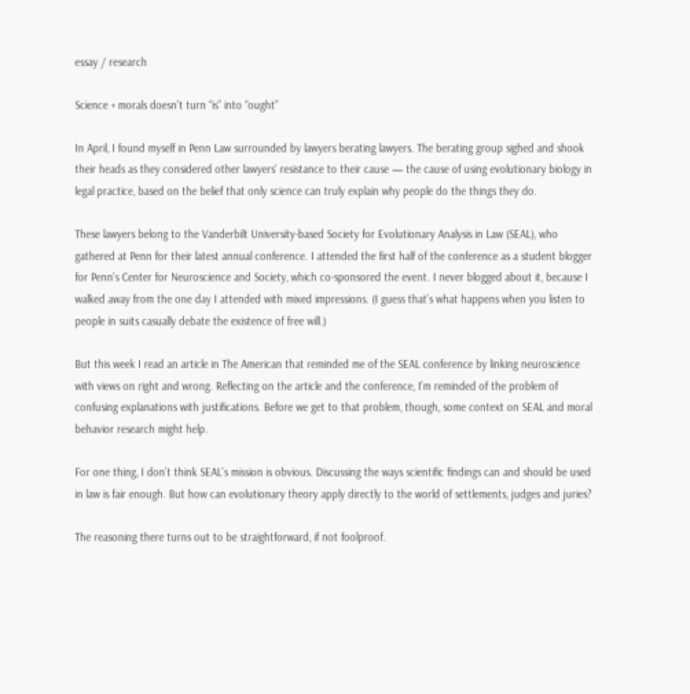essay / research

Science + morals doesn’t turn “is” into “ought”

In April, I found myself in Penn Law surrounded by lawyers berating lawyers. The berating group sighed and shook their heads as they considered other lawyers’ resistance to their cause — the cause of using evolutionary biology in legal practice, based on the belief that only science can truly explain why people do the things they do.

These lawyers belong to the Vanderbilt University-based Society for Evolutionary Analysis in Law (SEAL), who gathered at Penn for their latest annual conference. I attended the first half of the conference as a student blogger for Penn’s Center for Neuroscience and Society, which co-sponsored the event. I never blogged about it, because I walked away from the one day I attended with mixed impressions. (I guess that’s what happens when you listen to people in suits casually debate the existence of free will.)

But this week I read an article in The American that reminded me of the SEAL conference by linking neuroscience with views on right and wrong. Reflecting on the article and the conference, I’m reminded of the problem of confusing explanations with justifications. Before we get to that problem, though, some context on SEAL and moral behavior research might help.

For one thing, I don’t think SEAL’s mission is obvious. Discussing the ways scientific findings can and should be used in law is fair enough. But how can evolutionary theory apply directly to the world of settlements, judges and juries?

The reasoning there turns out to be straightforward, if not foolproof.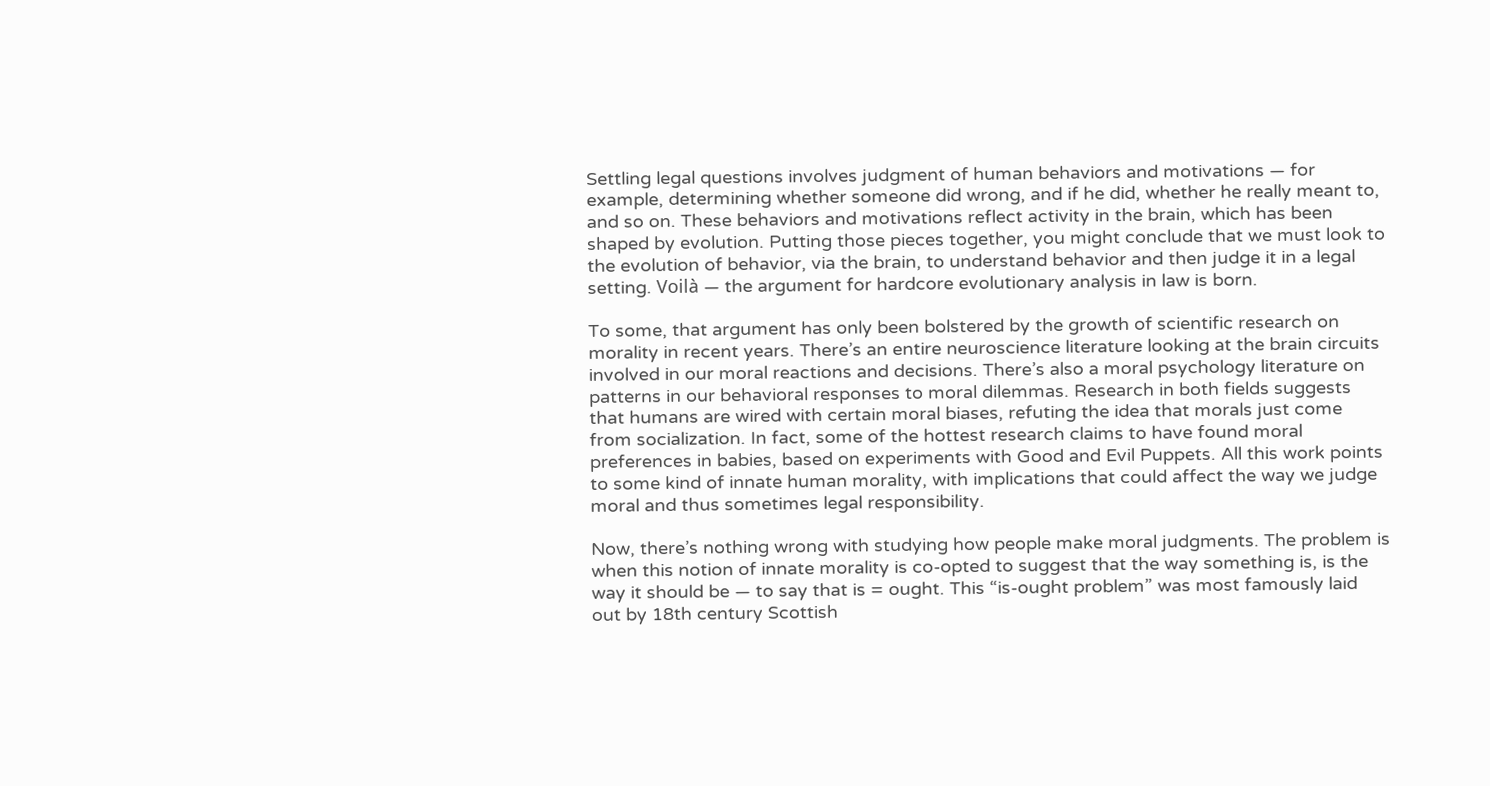Settling legal questions involves judgment of human behaviors and motivations — for example, determining whether someone did wrong, and if he did, whether he really meant to, and so on. These behaviors and motivations reflect activity in the brain, which has been shaped by evolution. Putting those pieces together, you might conclude that we must look to the evolution of behavior, via the brain, to understand behavior and then judge it in a legal setting. Voilà — the argument for hardcore evolutionary analysis in law is born.

To some, that argument has only been bolstered by the growth of scientific research on morality in recent years. There’s an entire neuroscience literature looking at the brain circuits involved in our moral reactions and decisions. There’s also a moral psychology literature on patterns in our behavioral responses to moral dilemmas. Research in both fields suggests that humans are wired with certain moral biases, refuting the idea that morals just come from socialization. In fact, some of the hottest research claims to have found moral preferences in babies, based on experiments with Good and Evil Puppets. All this work points to some kind of innate human morality, with implications that could affect the way we judge moral and thus sometimes legal responsibility.

Now, there’s nothing wrong with studying how people make moral judgments. The problem is when this notion of innate morality is co-opted to suggest that the way something is, is the way it should be — to say that is = ought. This “is-ought problem” was most famously laid out by 18th century Scottish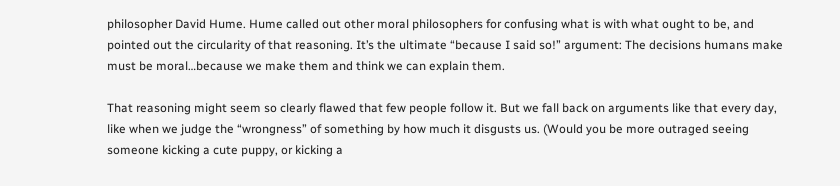philosopher David Hume. Hume called out other moral philosophers for confusing what is with what ought to be, and pointed out the circularity of that reasoning. It’s the ultimate “because I said so!” argument: The decisions humans make must be moral…because we make them and think we can explain them.

That reasoning might seem so clearly flawed that few people follow it. But we fall back on arguments like that every day, like when we judge the “wrongness” of something by how much it disgusts us. (Would you be more outraged seeing someone kicking a cute puppy, or kicking a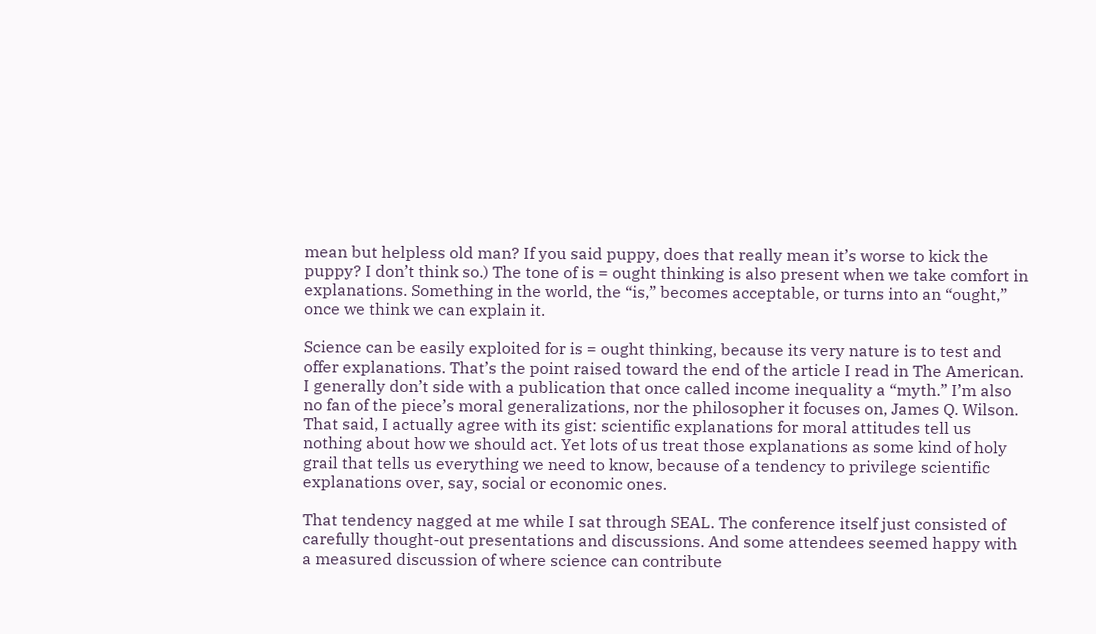mean but helpless old man? If you said puppy, does that really mean it’s worse to kick the puppy? I don’t think so.) The tone of is = ought thinking is also present when we take comfort in explanations. Something in the world, the “is,” becomes acceptable, or turns into an “ought,” once we think we can explain it.

Science can be easily exploited for is = ought thinking, because its very nature is to test and offer explanations. That’s the point raised toward the end of the article I read in The American.  I generally don’t side with a publication that once called income inequality a “myth.” I’m also no fan of the piece’s moral generalizations, nor the philosopher it focuses on, James Q. Wilson. That said, I actually agree with its gist: scientific explanations for moral attitudes tell us nothing about how we should act. Yet lots of us treat those explanations as some kind of holy grail that tells us everything we need to know, because of a tendency to privilege scientific explanations over, say, social or economic ones.

That tendency nagged at me while I sat through SEAL. The conference itself just consisted of carefully thought-out presentations and discussions. And some attendees seemed happy with a measured discussion of where science can contribute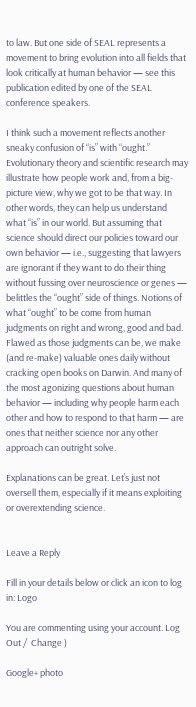to law. But one side of SEAL represents a movement to bring evolution into all fields that look critically at human behavior — see this publication edited by one of the SEAL conference speakers.

I think such a movement reflects another sneaky confusion of “is” with “ought.” Evolutionary theory and scientific research may illustrate how people work and, from a big-picture view, why we got to be that way. In other words, they can help us understand what “is” in our world. But assuming that science should direct our policies toward our own behavior — i.e., suggesting that lawyers are ignorant if they want to do their thing without fussing over neuroscience or genes — belittles the “ought” side of things. Notions of what “ought” to be come from human judgments on right and wrong, good and bad. Flawed as those judgments can be, we make (and re-make) valuable ones daily without cracking open books on Darwin. And many of the most agonizing questions about human behavior — including why people harm each other and how to respond to that harm — are ones that neither science nor any other approach can outright solve.

Explanations can be great. Let’s just not oversell them, especially if it means exploiting or overextending science.


Leave a Reply

Fill in your details below or click an icon to log in: Logo

You are commenting using your account. Log Out /  Change )

Google+ photo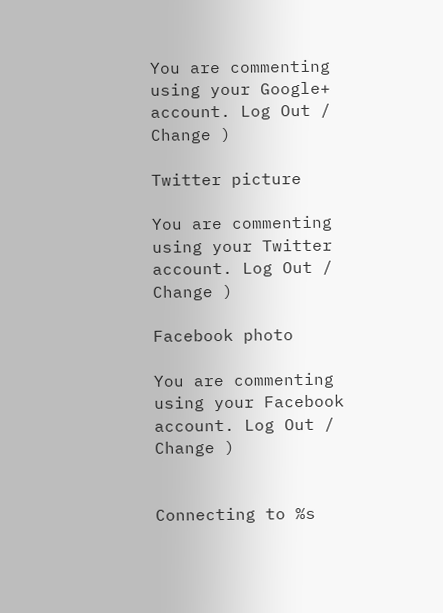You are commenting using your Google+ account. Log Out /  Change )

Twitter picture

You are commenting using your Twitter account. Log Out /  Change )

Facebook photo

You are commenting using your Facebook account. Log Out /  Change )


Connecting to %s